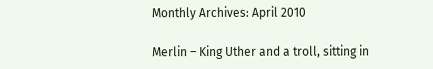Monthly Archives: April 2010

Merlin – King Uther and a troll, sitting in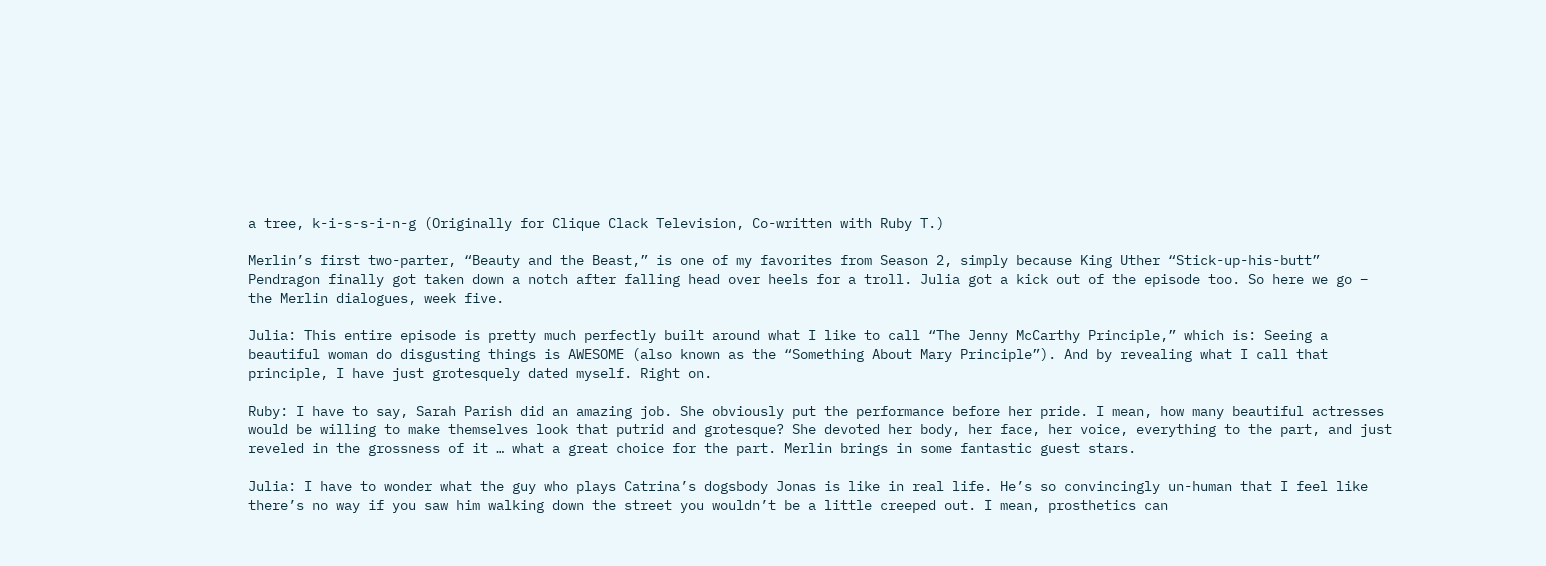a tree, k-i-s-s-i-n-g (Originally for Clique Clack Television, Co-written with Ruby T.)

Merlin’s first two-parter, “Beauty and the Beast,” is one of my favorites from Season 2, simply because King Uther “Stick-up-his-butt” Pendragon finally got taken down a notch after falling head over heels for a troll. Julia got a kick out of the episode too. So here we go – the Merlin dialogues, week five.

Julia: This entire episode is pretty much perfectly built around what I like to call “The Jenny McCarthy Principle,” which is: Seeing a beautiful woman do disgusting things is AWESOME (also known as the “Something About Mary Principle”). And by revealing what I call that principle, I have just grotesquely dated myself. Right on.

Ruby: I have to say, Sarah Parish did an amazing job. She obviously put the performance before her pride. I mean, how many beautiful actresses would be willing to make themselves look that putrid and grotesque? She devoted her body, her face, her voice, everything to the part, and just reveled in the grossness of it … what a great choice for the part. Merlin brings in some fantastic guest stars.

Julia: I have to wonder what the guy who plays Catrina’s dogsbody Jonas is like in real life. He’s so convincingly un-human that I feel like there’s no way if you saw him walking down the street you wouldn’t be a little creeped out. I mean, prosthetics can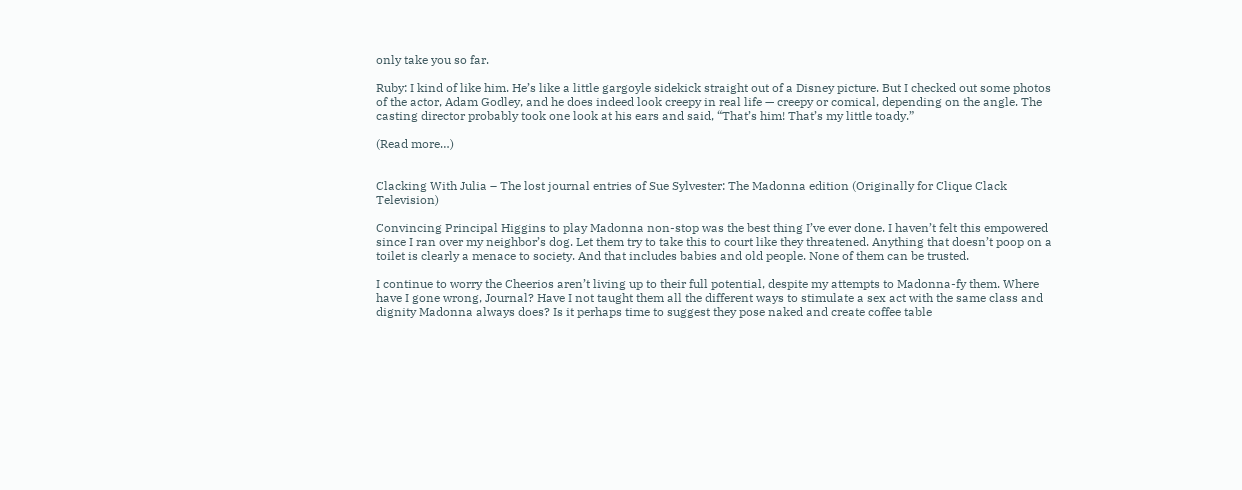only take you so far.

Ruby: I kind of like him. He’s like a little gargoyle sidekick straight out of a Disney picture. But I checked out some photos of the actor, Adam Godley, and he does indeed look creepy in real life — creepy or comical, depending on the angle. The casting director probably took one look at his ears and said, “That’s him! That’s my little toady.”

(Read more…)


Clacking With Julia – The lost journal entries of Sue Sylvester: The Madonna edition (Originally for Clique Clack Television)

Convincing Principal Higgins to play Madonna non-stop was the best thing I’ve ever done. I haven’t felt this empowered since I ran over my neighbor’s dog. Let them try to take this to court like they threatened. Anything that doesn’t poop on a toilet is clearly a menace to society. And that includes babies and old people. None of them can be trusted.

I continue to worry the Cheerios aren’t living up to their full potential, despite my attempts to Madonna-fy them. Where have I gone wrong, Journal? Have I not taught them all the different ways to stimulate a sex act with the same class and dignity Madonna always does? Is it perhaps time to suggest they pose naked and create coffee table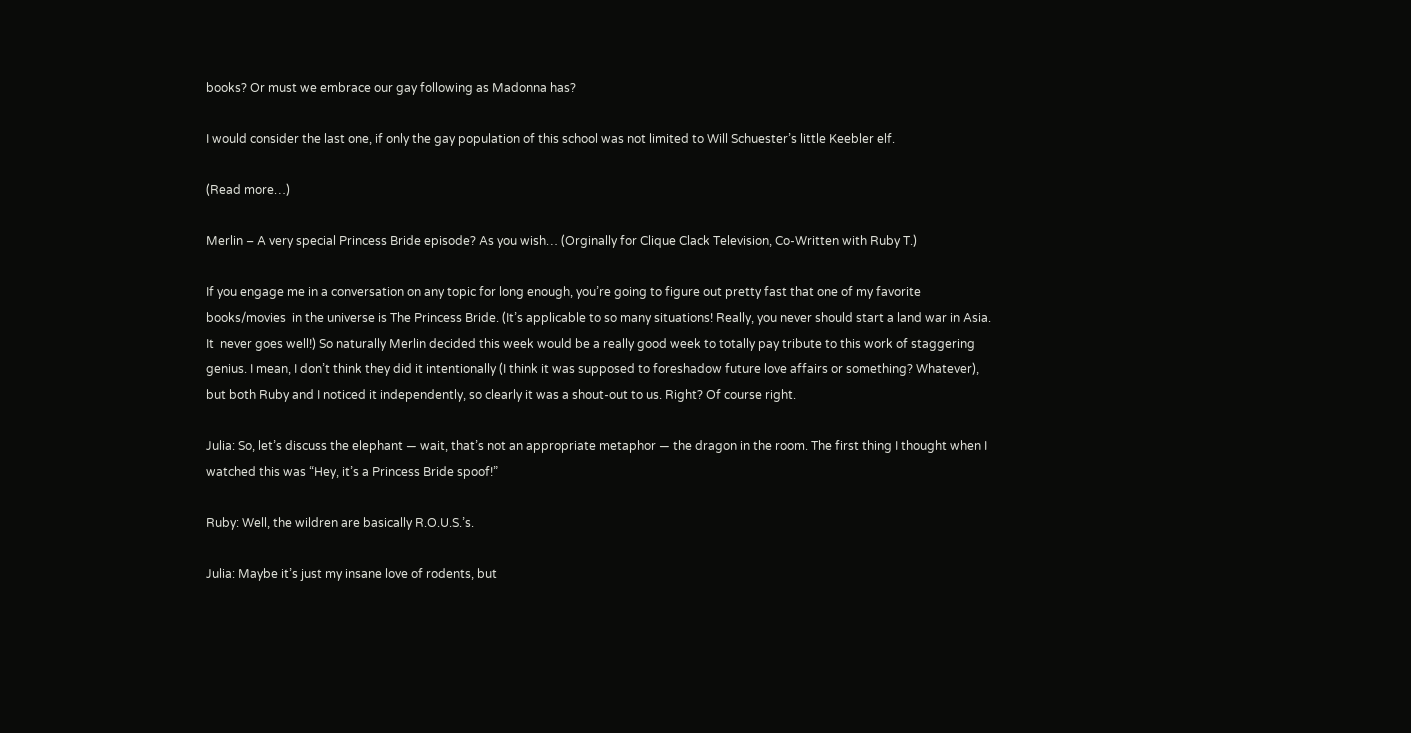books? Or must we embrace our gay following as Madonna has?

I would consider the last one, if only the gay population of this school was not limited to Will Schuester’s little Keebler elf.

(Read more…)

Merlin – A very special Princess Bride episode? As you wish… (Orginally for Clique Clack Television, Co-Written with Ruby T.)

If you engage me in a conversation on any topic for long enough, you’re going to figure out pretty fast that one of my favorite books/movies  in the universe is The Princess Bride. (It’s applicable to so many situations! Really, you never should start a land war in Asia. It  never goes well!) So naturally Merlin decided this week would be a really good week to totally pay tribute to this work of staggering genius. I mean, I don’t think they did it intentionally (I think it was supposed to foreshadow future love affairs or something? Whatever), but both Ruby and I noticed it independently, so clearly it was a shout-out to us. Right? Of course right.

Julia: So, let’s discuss the elephant — wait, that’s not an appropriate metaphor — the dragon in the room. The first thing I thought when I watched this was “Hey, it’s a Princess Bride spoof!”

Ruby: Well, the wildren are basically R.O.U.S.’s.

Julia: Maybe it’s just my insane love of rodents, but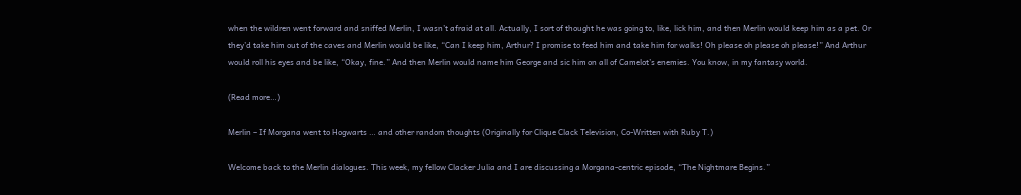when the wildren went forward and sniffed Merlin, I wasn’t afraid at all. Actually, I sort of thought he was going to, like, lick him, and then Merlin would keep him as a pet. Or they’d take him out of the caves and Merlin would be like, “Can I keep him, Arthur? I promise to feed him and take him for walks! Oh please oh please oh please!” And Arthur would roll his eyes and be like, “Okay, fine.” And then Merlin would name him George and sic him on all of Camelot’s enemies. You know, in my fantasy world.

(Read more…)

Merlin – If Morgana went to Hogwarts … and other random thoughts (Originally for Clique Clack Television, Co-Written with Ruby T.)

Welcome back to the Merlin dialogues. This week, my fellow Clacker Julia and I are discussing a Morgana-centric episode, “The Nightmare Begins.”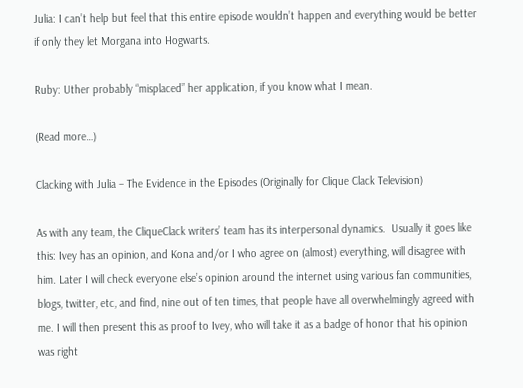Julia: I can’t help but feel that this entire episode wouldn’t happen and everything would be better if only they let Morgana into Hogwarts.

Ruby: Uther probably “misplaced” her application, if you know what I mean.

(Read more…)

Clacking with Julia – The Evidence in the Episodes (Originally for Clique Clack Television)

As with any team, the CliqueClack writers’ team has its interpersonal dynamics.  Usually it goes like this: Ivey has an opinion, and Kona and/or I who agree on (almost) everything, will disagree with him. Later I will check everyone else’s opinion around the internet using various fan communities, blogs, twitter, etc, and find, nine out of ten times, that people have all overwhelmingly agreed with me. I will then present this as proof to Ivey, who will take it as a badge of honor that his opinion was right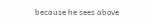because he sees above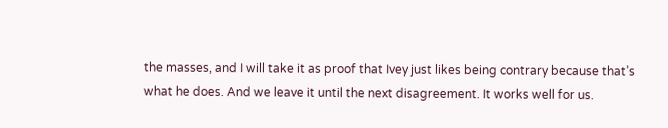the masses, and I will take it as proof that Ivey just likes being contrary because that’s what he does. And we leave it until the next disagreement. It works well for us.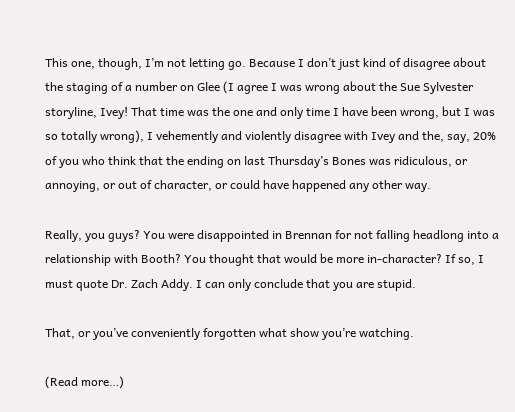This one, though, I’m not letting go. Because I don’t just kind of disagree about the staging of a number on Glee (I agree I was wrong about the Sue Sylvester storyline, Ivey! That time was the one and only time I have been wrong, but I was so totally wrong), I vehemently and violently disagree with Ivey and the, say, 20% of you who think that the ending on last Thursday’s Bones was ridiculous, or annoying, or out of character, or could have happened any other way.

Really, you guys? You were disappointed in Brennan for not falling headlong into a relationship with Booth? You thought that would be more in-character? If so, I must quote Dr. Zach Addy. I can only conclude that you are stupid.

That, or you’ve conveniently forgotten what show you’re watching.

(Read more…)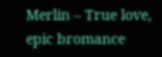Merlin – True love, epic bromance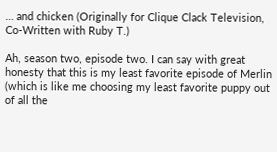… and chicken (Originally for Clique Clack Television, Co-Written with Ruby T.)

Ah, season two, episode two. I can say with great honesty that this is my least favorite episode of Merlin (which is like me choosing my least favorite puppy out of all the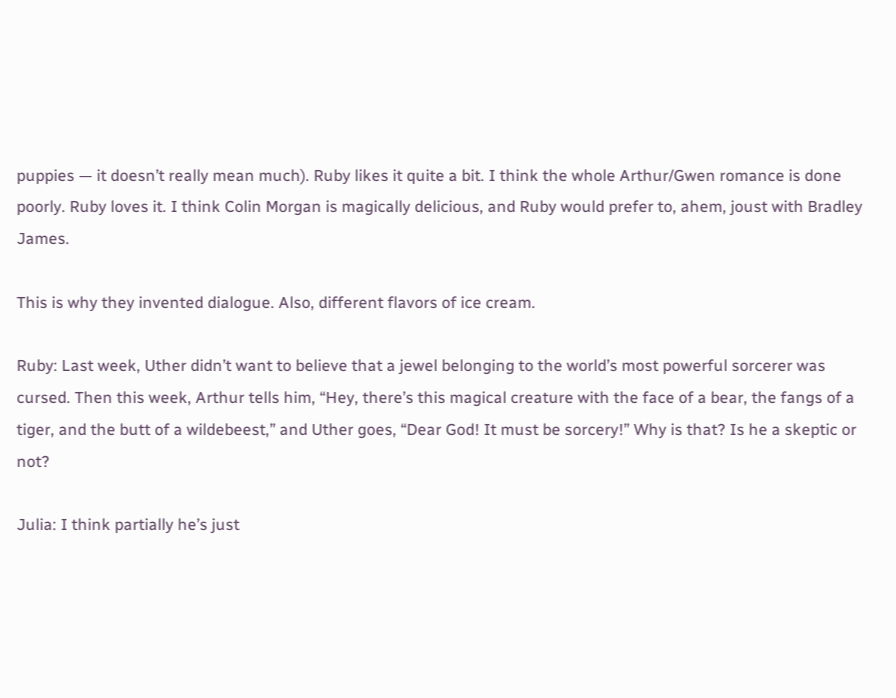puppies — it doesn’t really mean much). Ruby likes it quite a bit. I think the whole Arthur/Gwen romance is done poorly. Ruby loves it. I think Colin Morgan is magically delicious, and Ruby would prefer to, ahem, joust with Bradley James.

This is why they invented dialogue. Also, different flavors of ice cream.

Ruby: Last week, Uther didn’t want to believe that a jewel belonging to the world’s most powerful sorcerer was cursed. Then this week, Arthur tells him, “Hey, there’s this magical creature with the face of a bear, the fangs of a tiger, and the butt of a wildebeest,” and Uther goes, “Dear God! It must be sorcery!” Why is that? Is he a skeptic or not?

Julia: I think partially he’s just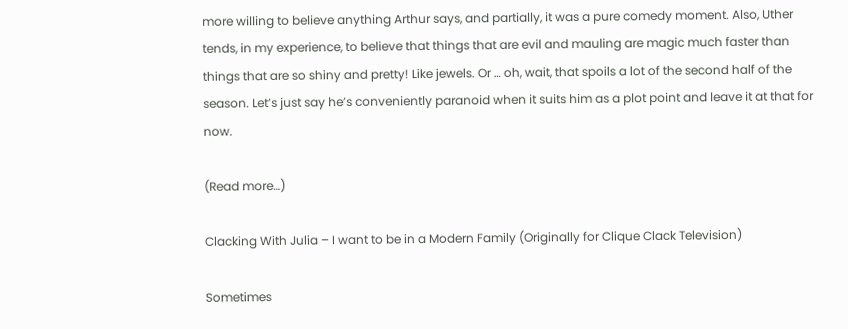more willing to believe anything Arthur says, and partially, it was a pure comedy moment. Also, Uther tends, in my experience, to believe that things that are evil and mauling are magic much faster than things that are so shiny and pretty! Like jewels. Or … oh, wait, that spoils a lot of the second half of the season. Let’s just say he’s conveniently paranoid when it suits him as a plot point and leave it at that for now.

(Read more…)

Clacking With Julia – I want to be in a Modern Family (Originally for Clique Clack Television)

Sometimes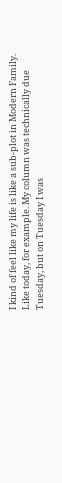I kind of feel like my life is like a sub-plot in Modern Family. Like today, for example. My column was technically due Tuesday, but on Tuesday I was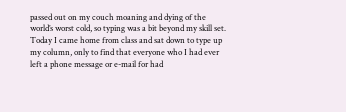passed out on my couch moaning and dying of the world’s worst cold, so typing was a bit beyond my skill set. Today I came home from class and sat down to type up my column, only to find that everyone who I had ever left a phone message or e-mail for had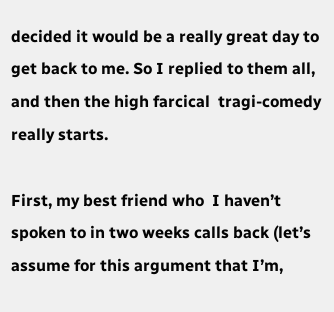decided it would be a really great day to get back to me. So I replied to them all, and then the high farcical  tragi-comedy really starts.

First, my best friend who  I haven’t spoken to in two weeks calls back (let’s assume for this argument that I’m,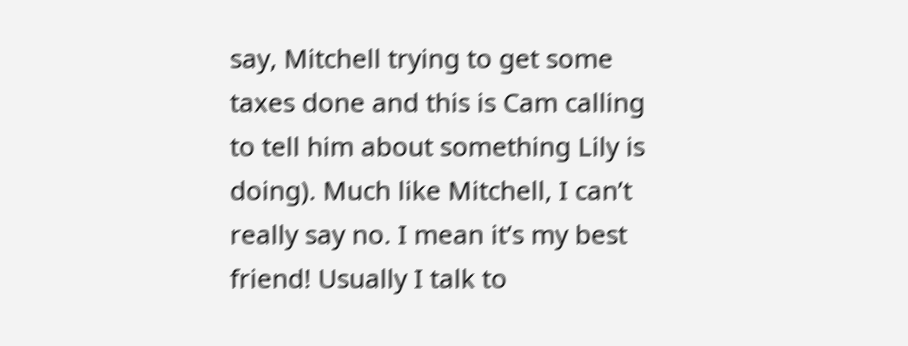say, Mitchell trying to get some taxes done and this is Cam calling to tell him about something Lily is doing). Much like Mitchell, I can’t really say no. I mean it’s my best friend! Usually I talk to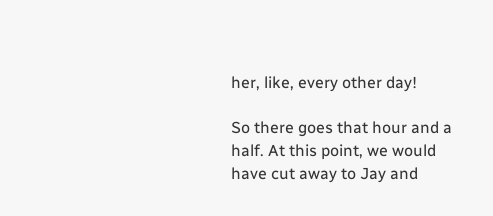her, like, every other day!

So there goes that hour and a half. At this point, we would have cut away to Jay and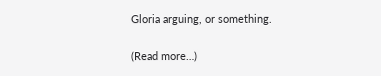Gloria arguing, or something.

(Read more…)